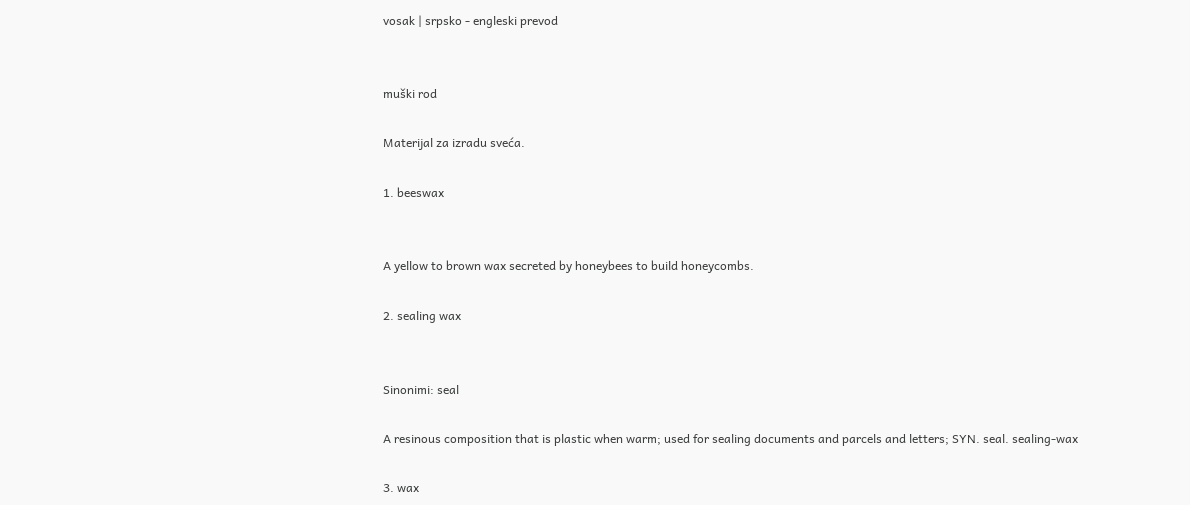vosak | srpsko - engleski prevod


muški rod

Materijal za izradu sveća.

1. beeswax


A yellow to brown wax secreted by honeybees to build honeycombs.

2. sealing wax


Sinonimi: seal

A resinous composition that is plastic when warm; used for sealing documents and parcels and letters; SYN. seal. sealing-wax

3. wax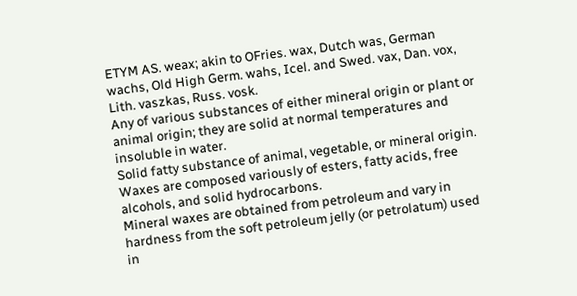ETYM AS. weax; akin to OFries. wax, Dutch was, German wachs, Old High Germ. wahs, Icel. and Swed. vax, Dan. vox, Lith. vaszkas, Russ. vosk.
Any of various substances of either mineral origin or plant or animal origin; they are solid at normal temperatures and insoluble in water.
Solid fatty substance of animal, vegetable, or mineral origin.
Waxes are composed variously of esters, fatty acids, free alcohols, and solid hydrocarbons.
Mineral waxes are obtained from petroleum and vary in hardness from the soft petroleum jelly (or petrolatum) used in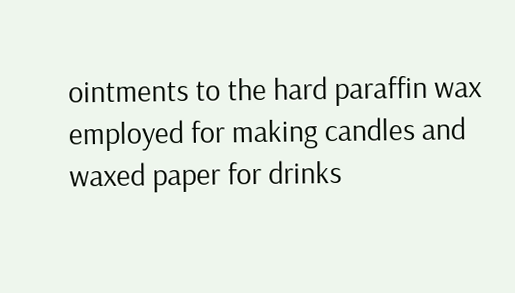ointments to the hard paraffin wax employed for making candles and waxed paper for drinks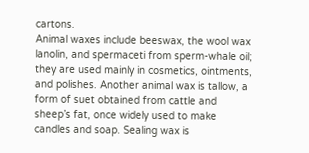cartons.
Animal waxes include beeswax, the wool wax lanolin, and spermaceti from sperm-whale oil; they are used mainly in cosmetics, ointments, and polishes. Another animal wax is tallow, a form of suet obtained from cattle and sheep’s fat, once widely used to make candles and soap. Sealing wax is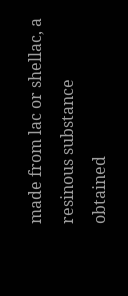made from lac or shellac, a resinous substance obtained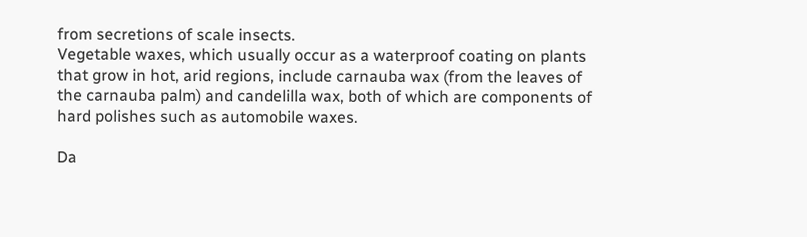from secretions of scale insects.
Vegetable waxes, which usually occur as a waterproof coating on plants that grow in hot, arid regions, include carnauba wax (from the leaves of the carnauba palm) and candelilla wax, both of which are components of hard polishes such as automobile waxes.

Da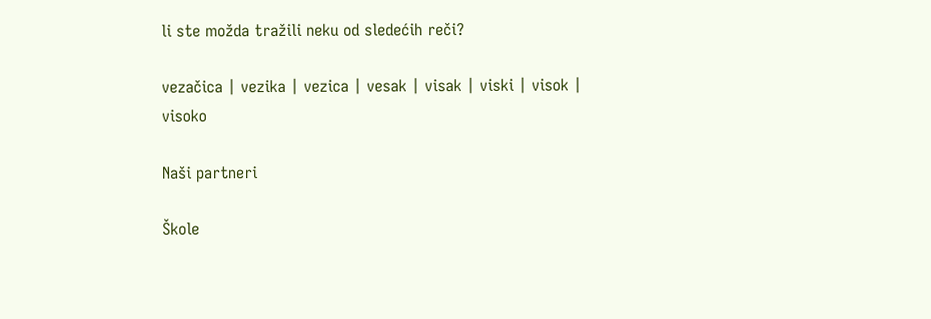li ste možda tražili neku od sledećih reči?

vezačica | vezika | vezica | vesak | visak | viski | visok | visoko

Naši partneri

Škole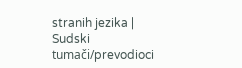stranih jezika | Sudski tumači/prevodioci